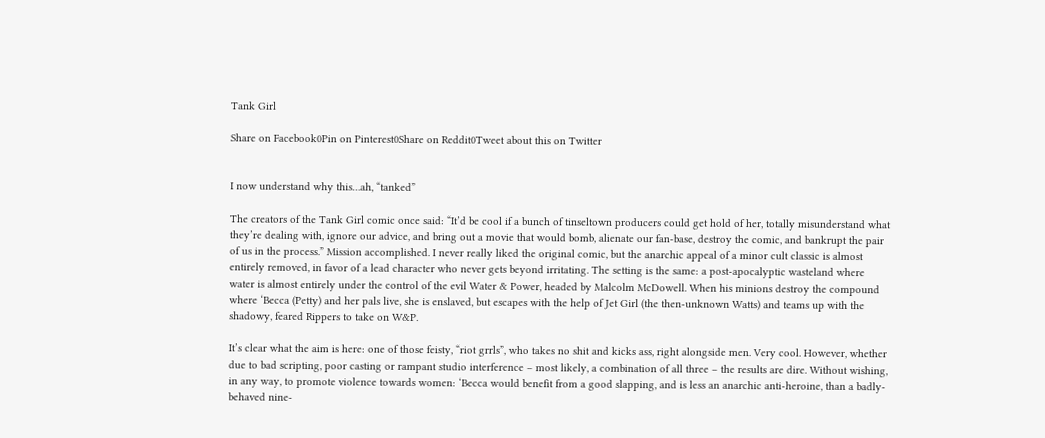Tank Girl

Share on Facebook0Pin on Pinterest0Share on Reddit0Tweet about this on Twitter


I now understand why this…ah, “tanked”

The creators of the Tank Girl comic once said: “It’d be cool if a bunch of tinseltown producers could get hold of her, totally misunderstand what they’re dealing with, ignore our advice, and bring out a movie that would bomb, alienate our fan-base, destroy the comic, and bankrupt the pair of us in the process.” Mission accomplished. I never really liked the original comic, but the anarchic appeal of a minor cult classic is almost entirely removed, in favor of a lead character who never gets beyond irritating. The setting is the same: a post-apocalyptic wasteland where water is almost entirely under the control of the evil Water & Power, headed by Malcolm McDowell. When his minions destroy the compound where ‘Becca (Petty) and her pals live, she is enslaved, but escapes with the help of Jet Girl (the then-unknown Watts) and teams up with the shadowy, feared Rippers to take on W&P.

It’s clear what the aim is here: one of those feisty, “riot grrls”, who takes no shit and kicks ass, right alongside men. Very cool. However, whether due to bad scripting, poor casting or rampant studio interference – most likely, a combination of all three – the results are dire. Without wishing, in any way, to promote violence towards women: ‘Becca would benefit from a good slapping, and is less an anarchic anti-heroine, than a badly-behaved nine-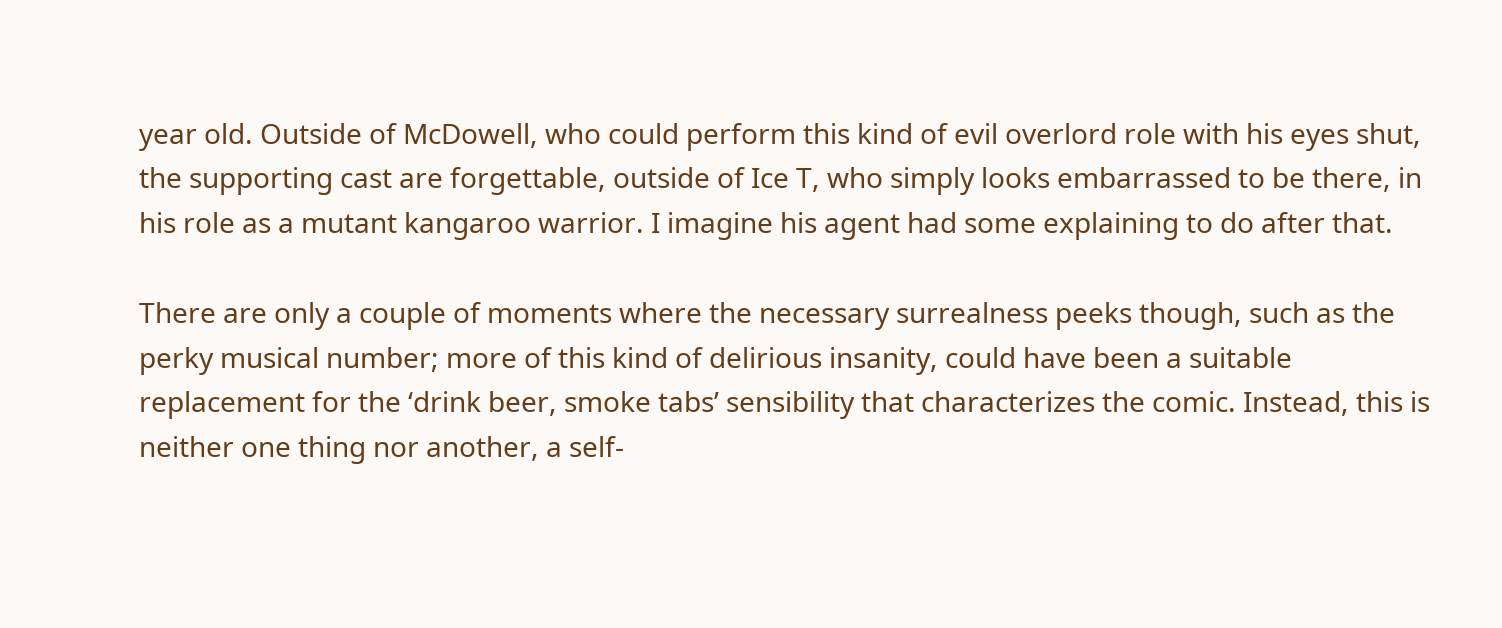year old. Outside of McDowell, who could perform this kind of evil overlord role with his eyes shut, the supporting cast are forgettable, outside of Ice T, who simply looks embarrassed to be there, in his role as a mutant kangaroo warrior. I imagine his agent had some explaining to do after that.

There are only a couple of moments where the necessary surrealness peeks though, such as the perky musical number; more of this kind of delirious insanity, could have been a suitable replacement for the ‘drink beer, smoke tabs’ sensibility that characterizes the comic. Instead, this is neither one thing nor another, a self-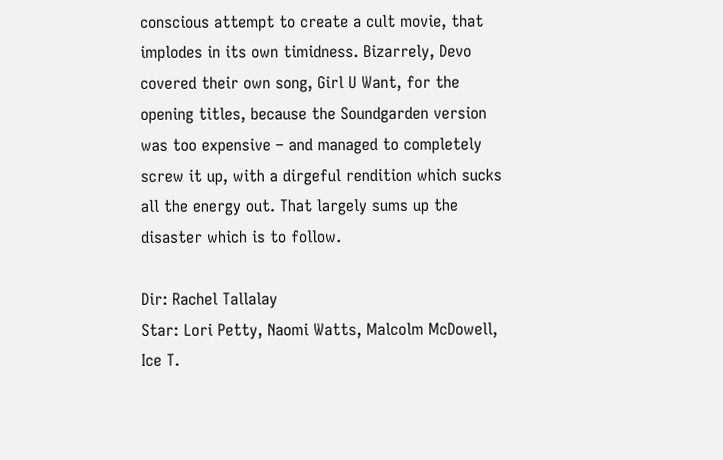conscious attempt to create a cult movie, that implodes in its own timidness. Bizarrely, Devo covered their own song, Girl U Want, for the opening titles, because the Soundgarden version was too expensive – and managed to completely screw it up, with a dirgeful rendition which sucks all the energy out. That largely sums up the disaster which is to follow.

Dir: Rachel Tallalay
Star: Lori Petty, Naomi Watts, Malcolm McDowell, Ice T.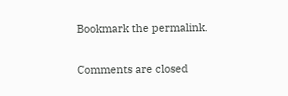Bookmark the permalink.

Comments are closed